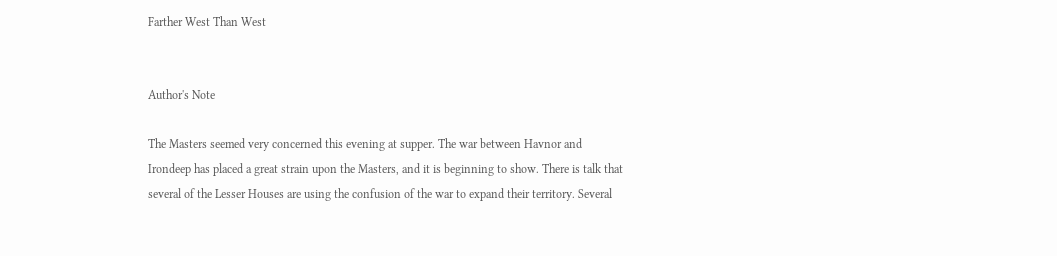Farther West Than West


Author's Note

The Masters seemed very concerned this evening at supper. The war between Havnor and Irondeep has placed a great strain upon the Masters, and it is beginning to show. There is talk that several of the Lesser Houses are using the confusion of the war to expand their territory. Several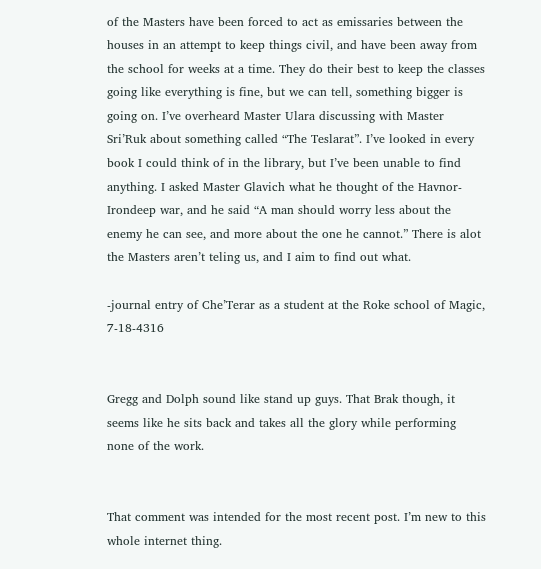of the Masters have been forced to act as emissaries between the houses in an attempt to keep things civil, and have been away from the school for weeks at a time. They do their best to keep the classes going like everything is fine, but we can tell, something bigger is going on. I’ve overheard Master Ulara discussing with Master Sri’Ruk about something called “The Teslarat”. I’ve looked in every book I could think of in the library, but I’ve been unable to find anything. I asked Master Glavich what he thought of the Havnor-Irondeep war, and he said “A man should worry less about the enemy he can see, and more about the one he cannot.” There is alot the Masters aren’t teling us, and I aim to find out what.

-journal entry of Che’Terar as a student at the Roke school of Magic, 7-18-4316


Gregg and Dolph sound like stand up guys. That Brak though, it seems like he sits back and takes all the glory while performing none of the work.


That comment was intended for the most recent post. I’m new to this whole internet thing.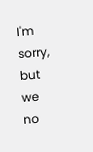I'm sorry, but we no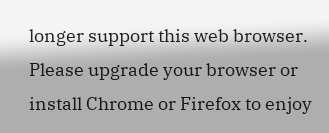longer support this web browser. Please upgrade your browser or install Chrome or Firefox to enjoy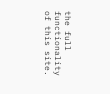the full functionality of this site.